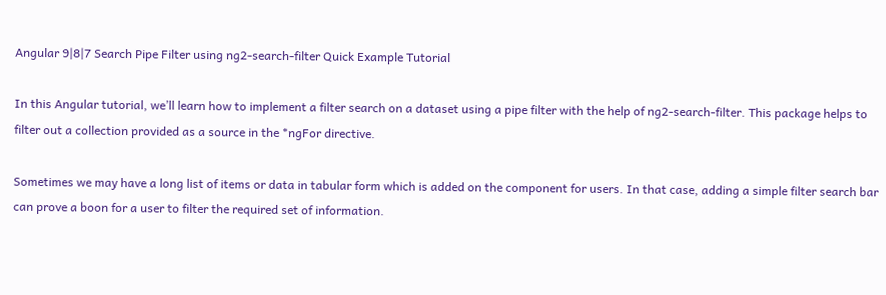Angular 9|8|7 Search Pipe Filter using ng2-search-filter Quick Example Tutorial

In this Angular tutorial, we’ll learn how to implement a filter search on a dataset using a pipe filter with the help of ng2-search-filter. This package helps to filter out a collection provided as a source in the *ngFor directive.

Sometimes we may have a long list of items or data in tabular form which is added on the component for users. In that case, adding a simple filter search bar can prove a boon for a user to filter the required set of information.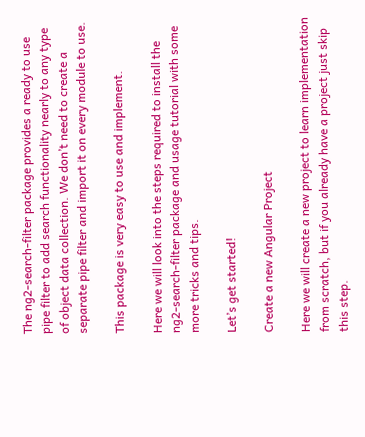The ng2-search-filter package provides a ready to use pipe filter to add search functionality nearly to any type of object data collection. We don’t need to create a separate pipe filter and import it on every module to use.

This package is very easy to use and implement.

Here we will look into the steps required to install the ng2-search-filter package and usage tutorial with some more tricks and tips.

Let’s get started!

Create a new Angular Project

Here we will create a new project to learn implementation from scratch, but if you already have a project just skip this step.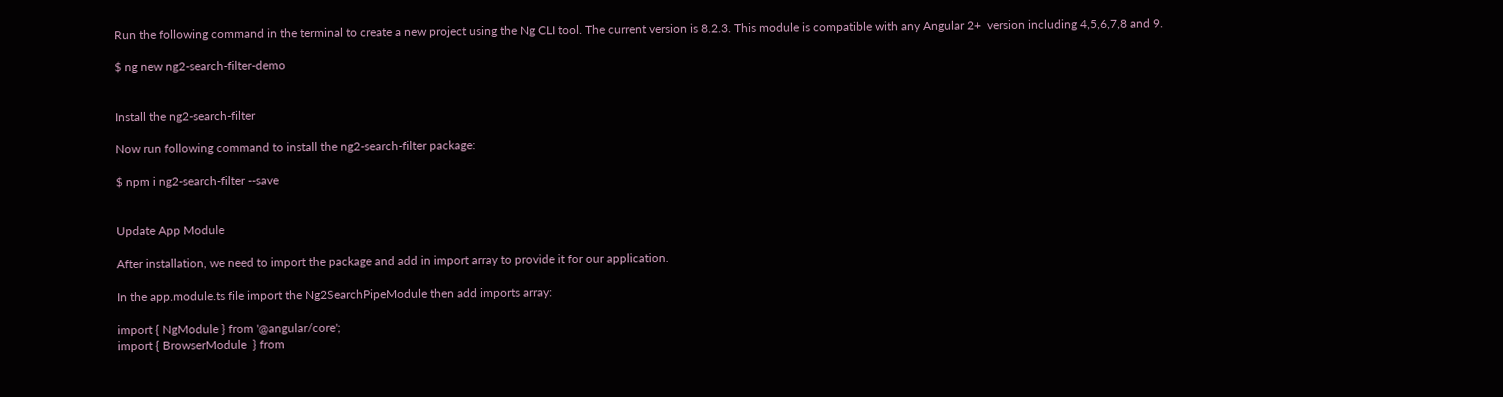Run the following command in the terminal to create a new project using the Ng CLI tool. The current version is 8.2.3. This module is compatible with any Angular 2+  version including 4,5,6,7,8 and 9.

$ ng new ng2-search-filter-demo


Install the ng2-search-filter

Now run following command to install the ng2-search-filter package:

$ npm i ng2-search-filter --save


Update App Module

After installation, we need to import the package and add in import array to provide it for our application.

In the app.module.ts file import the Ng2SearchPipeModule then add imports array:

import { NgModule } from '@angular/core';
import { BrowserModule  } from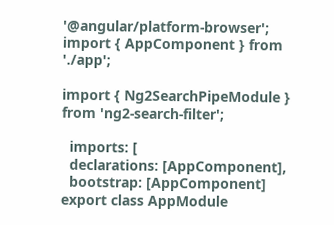'@angular/platform-browser';
import { AppComponent } from './app';

import { Ng2SearchPipeModule } from 'ng2-search-filter';

  imports: [
  declarations: [AppComponent],
  bootstrap: [AppComponent]
export class AppModule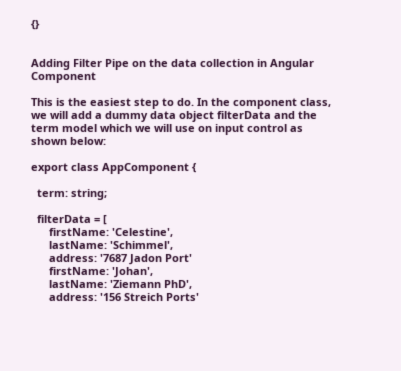{}


Adding Filter Pipe on the data collection in Angular Component

This is the easiest step to do. In the component class, we will add a dummy data object filterData and the term model which we will use on input control as shown below:

export class AppComponent {

  term: string;

  filterData = [
      firstName: 'Celestine',
      lastName: 'Schimmel',
      address: '7687 Jadon Port'
      firstName: 'Johan',
      lastName: 'Ziemann PhD',
      address: '156 Streich Ports'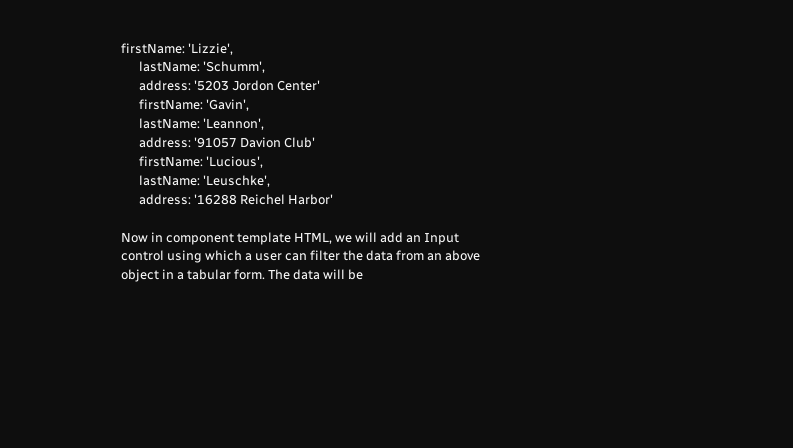firstName: 'Lizzie',
      lastName: 'Schumm',
      address: '5203 Jordon Center'
      firstName: 'Gavin',
      lastName: 'Leannon',
      address: '91057 Davion Club'
      firstName: 'Lucious',
      lastName: 'Leuschke',
      address: '16288 Reichel Harbor'

Now in component template HTML, we will add an Input control using which a user can filter the data from an above object in a tabular form. The data will be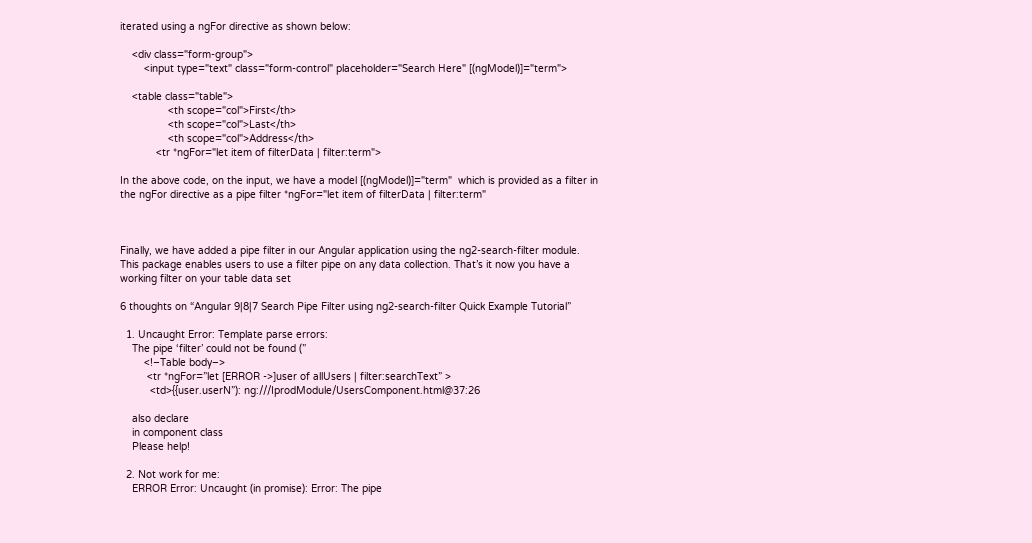iterated using a ngFor directive as shown below:

    <div class="form-group">
        <input type="text" class="form-control" placeholder="Search Here" [(ngModel)]="term">

    <table class="table">
                <th scope="col">First</th>
                <th scope="col">Last</th>
                <th scope="col">Address</th>
            <tr *ngFor="let item of filterData | filter:term">

In the above code, on the input, we have a model [(ngModel)]="term"  which is provided as a filter in the ngFor directive as a pipe filter *ngFor="let item of filterData | filter:term"



Finally, we have added a pipe filter in our Angular application using the ng2-search-filter module. This package enables users to use a filter pipe on any data collection. That’s it now you have a working filter on your table data set

6 thoughts on “Angular 9|8|7 Search Pipe Filter using ng2-search-filter Quick Example Tutorial”

  1. Uncaught Error: Template parse errors:
    The pipe ‘filter’ could not be found (”
        <!–Table body–>
         <tr *ngFor=”let [ERROR ->]user of allUsers | filter:searchText” >
          <td>{{user.userN”): ng:///IprodModule/UsersComponent.html@37:26

    also declare
    in component class
    Please help!

  2. Not work for me:
    ERROR Error: Uncaught (in promise): Error: The pipe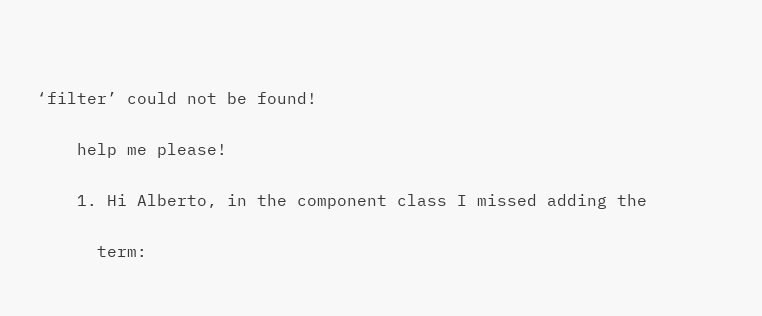‘filter’ could not be found!

    help me please!

    1. Hi Alberto, in the component class I missed adding the

      term: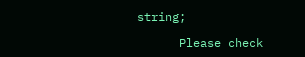string;

      Please check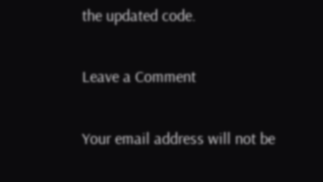the updated code.

Leave a Comment

Your email address will not be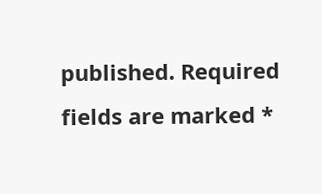published. Required fields are marked *